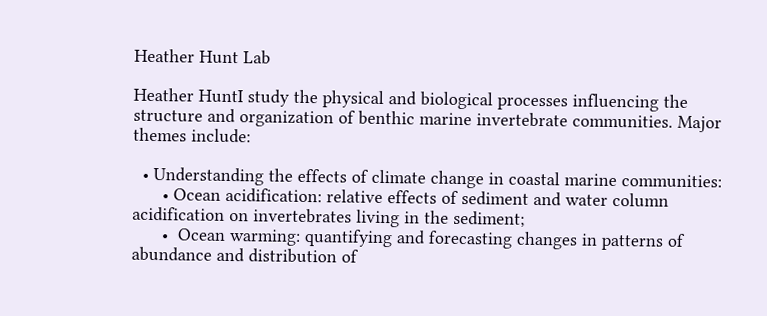Heather Hunt Lab

Heather HuntI study the physical and biological processes influencing the structure and organization of benthic marine invertebrate communities. Major themes include:

  • Understanding the effects of climate change in coastal marine communities:
      • Ocean acidification: relative effects of sediment and water column acidification on invertebrates living in the sediment;
      •  Ocean warming: quantifying and forecasting changes in patterns of abundance and distribution of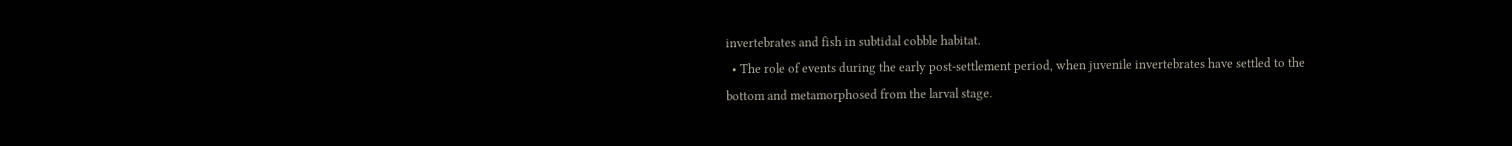invertebrates and fish in subtidal cobble habitat.
  • The role of events during the early post-settlement period, when juvenile invertebrates have settled to the bottom and metamorphosed from the larval stage.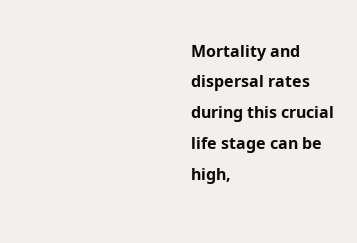Mortality and dispersal rates during this crucial life stage can be high,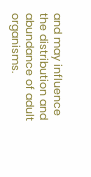and may influence the distribution and abundance of adult organisms.